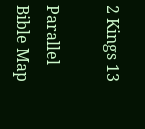2 Kings 13

Parallel Bible Map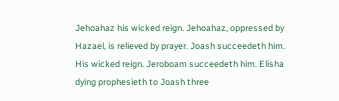Jehoahaz his wicked reign. Jehoahaz, oppressed by Hazael, is relieved by prayer. Joash succeedeth him. His wicked reign. Jeroboam succeedeth him. Elisha dying prophesieth to Joash three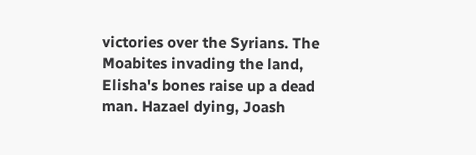victories over the Syrians. The Moabites invading the land, Elisha's bones raise up a dead man. Hazael dying, Joash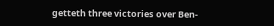getteth three victories over Ben-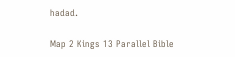hadad.

Map 2 Kings 13 Parallel Bible